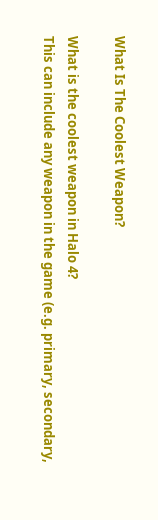What Is The Coolest Weapon?

What is the coolest weapon in Halo 4?
This can include any weapon in the game (e.g. primary, secondary,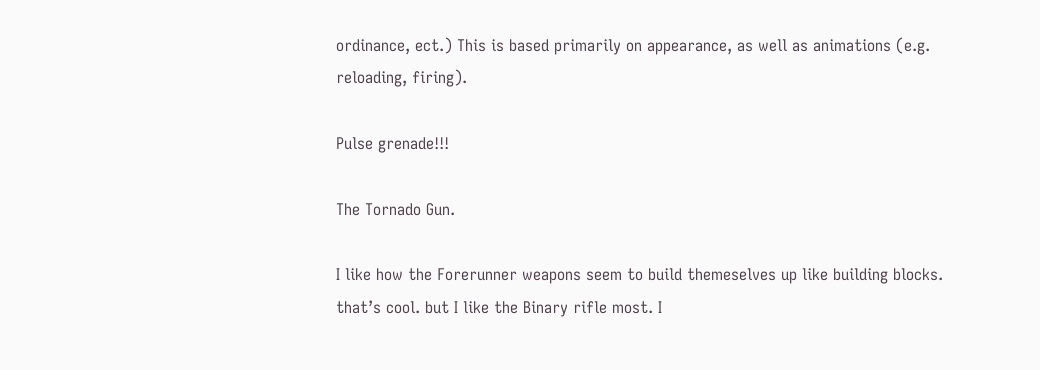ordinance, ect.) This is based primarily on appearance, as well as animations (e.g. reloading, firing).

Pulse grenade!!!

The Tornado Gun.

I like how the Forerunner weapons seem to build themeselves up like building blocks. that’s cool. but I like the Binary rifle most. I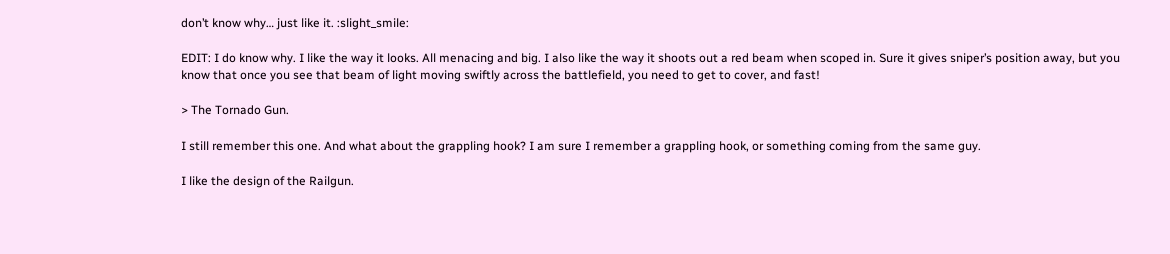don’t know why… just like it. :slight_smile:

EDIT: I do know why. I like the way it looks. All menacing and big. I also like the way it shoots out a red beam when scoped in. Sure it gives sniper’s position away, but you know that once you see that beam of light moving swiftly across the battlefield, you need to get to cover, and fast!

> The Tornado Gun.

I still remember this one. And what about the grappling hook? I am sure I remember a grappling hook, or something coming from the same guy.

I like the design of the Railgun.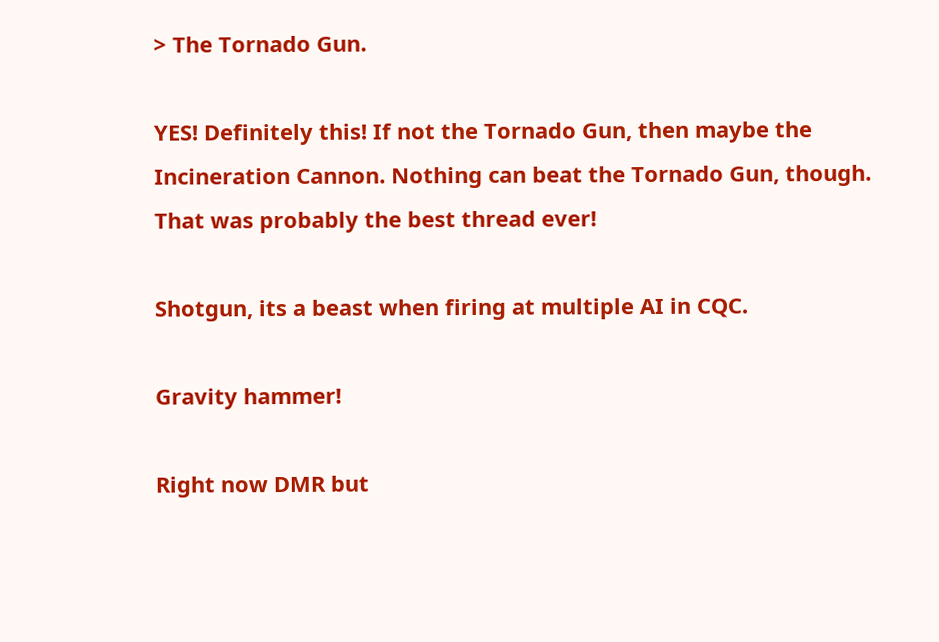> The Tornado Gun.

YES! Definitely this! If not the Tornado Gun, then maybe the Incineration Cannon. Nothing can beat the Tornado Gun, though. That was probably the best thread ever!

Shotgun, its a beast when firing at multiple AI in CQC.

Gravity hammer!

Right now DMR but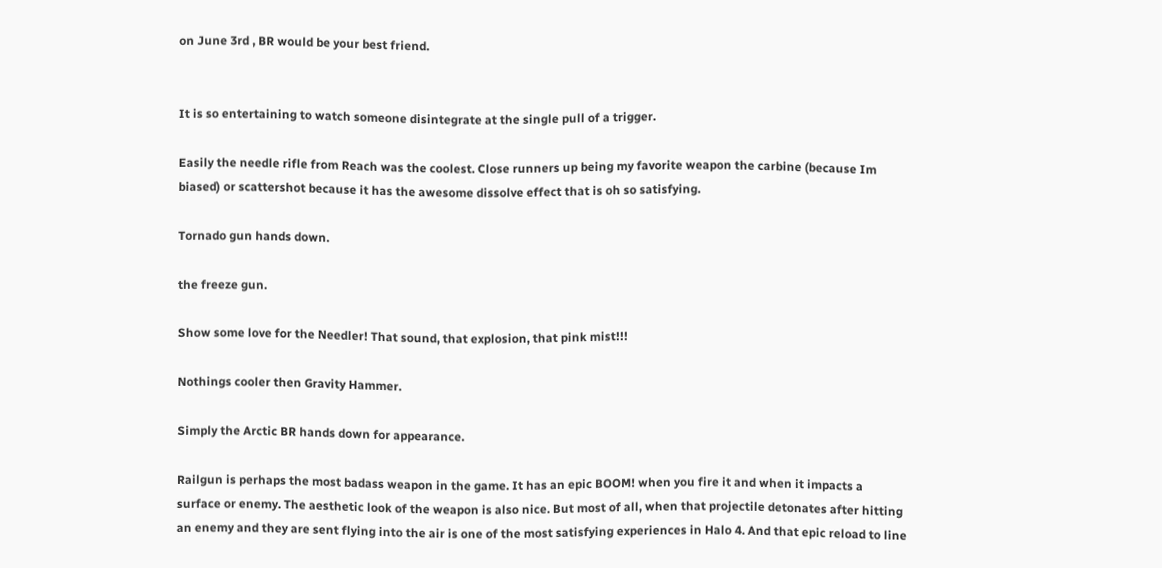on June 3rd , BR would be your best friend.


It is so entertaining to watch someone disintegrate at the single pull of a trigger.

Easily the needle rifle from Reach was the coolest. Close runners up being my favorite weapon the carbine (because Im biased) or scattershot because it has the awesome dissolve effect that is oh so satisfying.

Tornado gun hands down.

the freeze gun.

Show some love for the Needler! That sound, that explosion, that pink mist!!!

Nothings cooler then Gravity Hammer.

Simply the Arctic BR hands down for appearance.

Railgun is perhaps the most badass weapon in the game. It has an epic BOOM! when you fire it and when it impacts a surface or enemy. The aesthetic look of the weapon is also nice. But most of all, when that projectile detonates after hitting an enemy and they are sent flying into the air is one of the most satisfying experiences in Halo 4. And that epic reload to line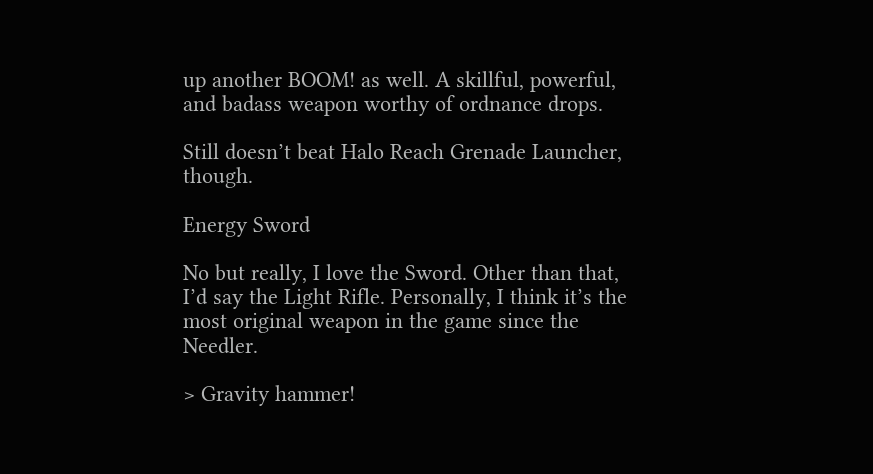up another BOOM! as well. A skillful, powerful, and badass weapon worthy of ordnance drops.

Still doesn’t beat Halo Reach Grenade Launcher, though.

Energy Sword

No but really, I love the Sword. Other than that, I’d say the Light Rifle. Personally, I think it’s the most original weapon in the game since the Needler.

> Gravity hammer!